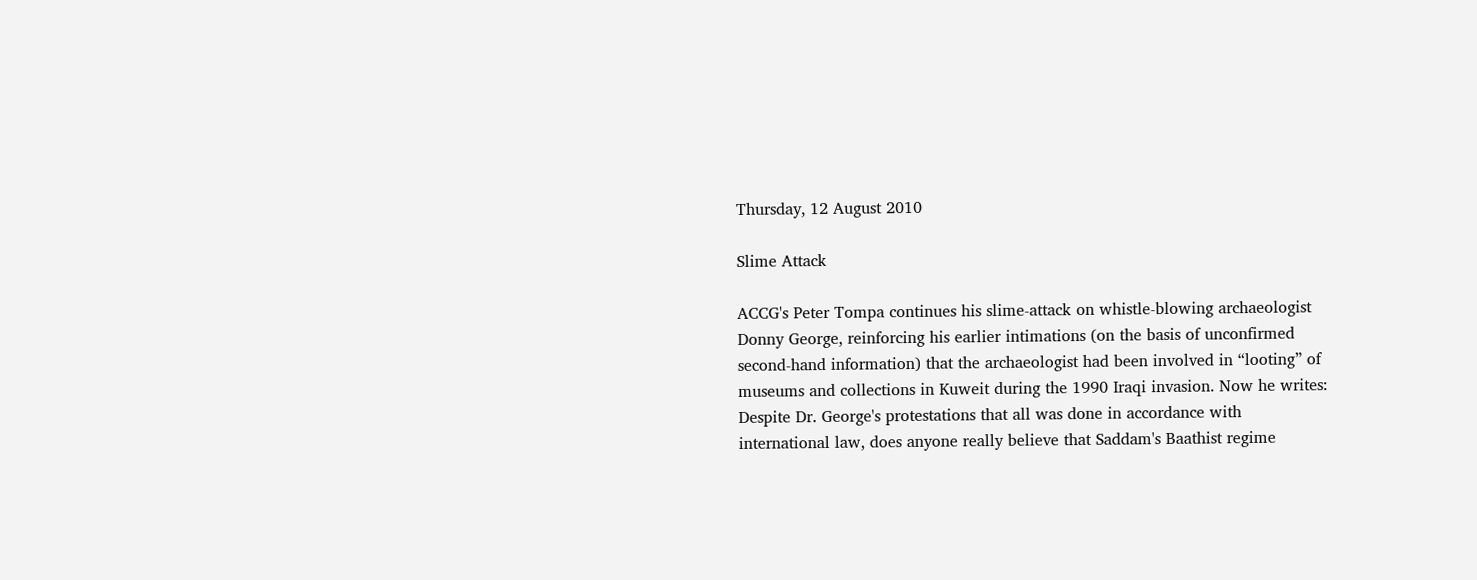Thursday, 12 August 2010

Slime Attack

ACCG's Peter Tompa continues his slime-attack on whistle-blowing archaeologist Donny George, reinforcing his earlier intimations (on the basis of unconfirmed second-hand information) that the archaeologist had been involved in “looting” of museums and collections in Kuweit during the 1990 Iraqi invasion. Now he writes:
Despite Dr. George's protestations that all was done in accordance with international law, does anyone really believe that Saddam's Baathist regime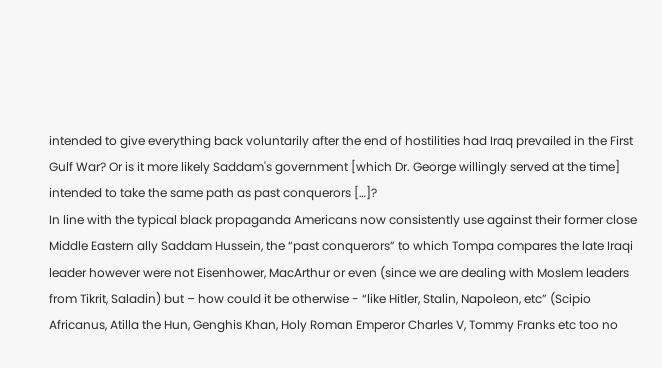intended to give everything back voluntarily after the end of hostilities had Iraq prevailed in the First Gulf War? Or is it more likely Saddam's government [which Dr. George willingly served at the time] intended to take the same path as past conquerors […]?
In line with the typical black propaganda Americans now consistently use against their former close Middle Eastern ally Saddam Hussein, the “past conquerors” to which Tompa compares the late Iraqi leader however were not Eisenhower, MacArthur or even (since we are dealing with Moslem leaders from Tikrit, Saladin) but – how could it be otherwise - “like Hitler, Stalin, Napoleon, etc” (Scipio Africanus, Atilla the Hun, Genghis Khan, Holy Roman Emperor Charles V, Tommy Franks etc too no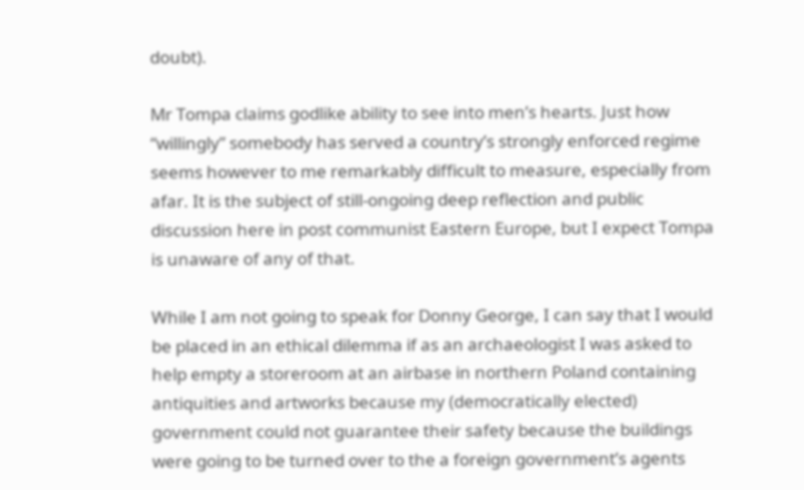doubt).

Mr Tompa claims godlike ability to see into men’s hearts. Just how “willingly” somebody has served a country’s strongly enforced regime seems however to me remarkably difficult to measure, especially from afar. It is the subject of still-ongoing deep reflection and public discussion here in post communist Eastern Europe, but I expect Tompa is unaware of any of that.

While I am not going to speak for Donny George, I can say that I would be placed in an ethical dilemma if as an archaeologist I was asked to help empty a storeroom at an airbase in northern Poland containing antiquities and artworks because my (democratically elected) government could not guarantee their safety because the buildings were going to be turned over to the a foreign government’s agents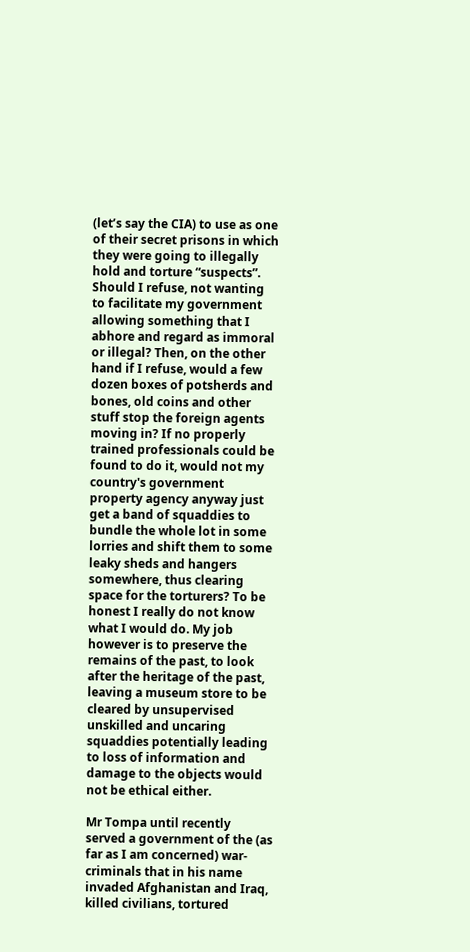(let’s say the CIA) to use as one of their secret prisons in which they were going to illegally hold and torture “suspects”. Should I refuse, not wanting to facilitate my government allowing something that I abhore and regard as immoral or illegal? Then, on the other hand if I refuse, would a few dozen boxes of potsherds and bones, old coins and other stuff stop the foreign agents moving in? If no properly trained professionals could be found to do it, would not my country's government property agency anyway just get a band of squaddies to bundle the whole lot in some lorries and shift them to some leaky sheds and hangers somewhere, thus clearing space for the torturers? To be honest I really do not know what I would do. My job however is to preserve the remains of the past, to look after the heritage of the past, leaving a museum store to be cleared by unsupervised unskilled and uncaring squaddies potentially leading to loss of information and damage to the objects would not be ethical either.

Mr Tompa until recently served a government of the (as far as I am concerned) war-criminals that in his name invaded Afghanistan and Iraq, killed civilians, tortured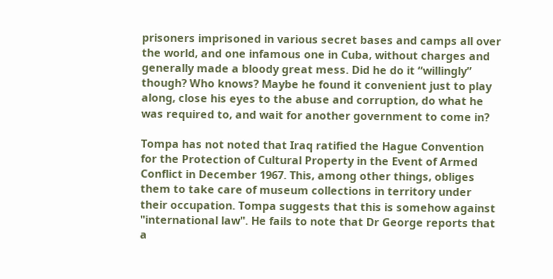prisoners imprisoned in various secret bases and camps all over the world, and one infamous one in Cuba, without charges and generally made a bloody great mess. Did he do it “willingly” though? Who knows? Maybe he found it convenient just to play along, close his eyes to the abuse and corruption, do what he was required to, and wait for another government to come in?

Tompa has not noted that Iraq ratified the Hague Convention for the Protection of Cultural Property in the Event of Armed Conflict in December 1967. This, among other things, obliges them to take care of museum collections in territory under their occupation. Tompa suggests that this is somehow against "international law". He fails to note that Dr George reports that a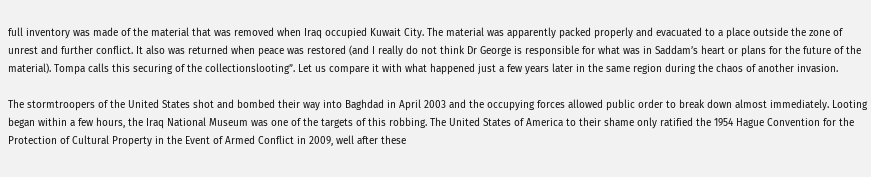full inventory was made of the material that was removed when Iraq occupied Kuwait City. The material was apparently packed properly and evacuated to a place outside the zone of unrest and further conflict. It also was returned when peace was restored (and I really do not think Dr George is responsible for what was in Saddam’s heart or plans for the future of the material). Tompa calls this securing of the collectionslooting”. Let us compare it with what happened just a few years later in the same region during the chaos of another invasion.

The stormtroopers of the United States shot and bombed their way into Baghdad in April 2003 and the occupying forces allowed public order to break down almost immediately. Looting began within a few hours, the Iraq National Museum was one of the targets of this robbing. The United States of America to their shame only ratified the 1954 Hague Convention for the Protection of Cultural Property in the Event of Armed Conflict in 2009, well after these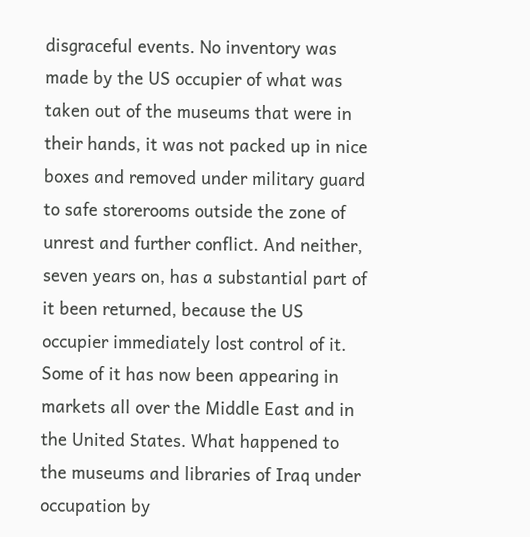disgraceful events. No inventory was made by the US occupier of what was taken out of the museums that were in their hands, it was not packed up in nice boxes and removed under military guard to safe storerooms outside the zone of unrest and further conflict. And neither, seven years on, has a substantial part of it been returned, because the US occupier immediately lost control of it. Some of it has now been appearing in markets all over the Middle East and in the United States. What happened to the museums and libraries of Iraq under occupation by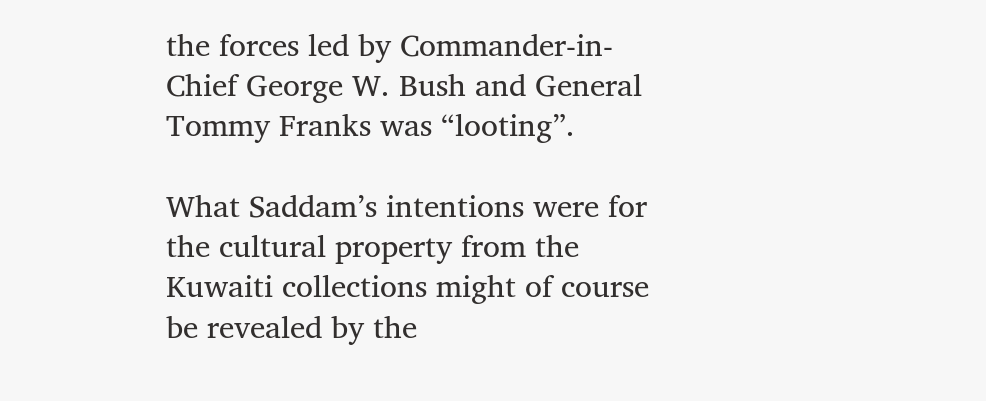the forces led by Commander-in-Chief George W. Bush and General Tommy Franks was “looting”.

What Saddam’s intentions were for the cultural property from the Kuwaiti collections might of course be revealed by the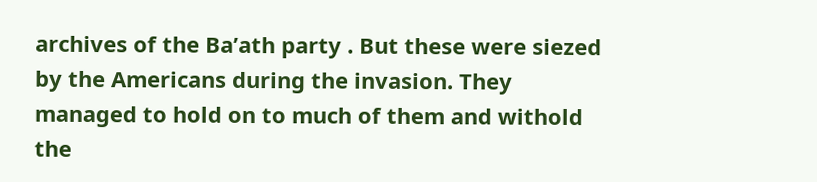archives of the Ba’ath party . But these were siezed by the Americans during the invasion. They managed to hold on to much of them and withold the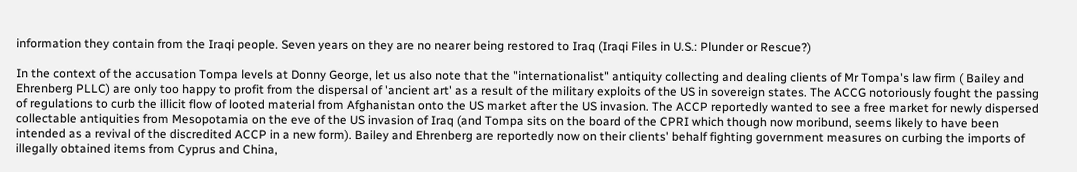information they contain from the Iraqi people. Seven years on they are no nearer being restored to Iraq (Iraqi Files in U.S.: Plunder or Rescue?)

In the context of the accusation Tompa levels at Donny George, let us also note that the "internationalist" antiquity collecting and dealing clients of Mr Tompa's law firm ( Bailey and Ehrenberg PLLC) are only too happy to profit from the dispersal of 'ancient art' as a result of the military exploits of the US in sovereign states. The ACCG notoriously fought the passing of regulations to curb the illicit flow of looted material from Afghanistan onto the US market after the US invasion. The ACCP reportedly wanted to see a free market for newly dispersed collectable antiquities from Mesopotamia on the eve of the US invasion of Iraq (and Tompa sits on the board of the CPRI which though now moribund, seems likely to have been intended as a revival of the discredited ACCP in a new form). Bailey and Ehrenberg are reportedly now on their clients' behalf fighting government measures on curbing the imports of illegally obtained items from Cyprus and China,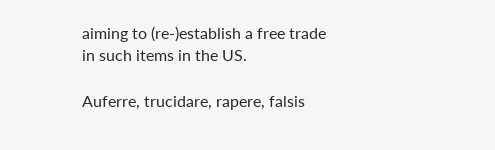aiming to (re-)establish a free trade in such items in the US.

Auferre, trucidare, rapere, falsis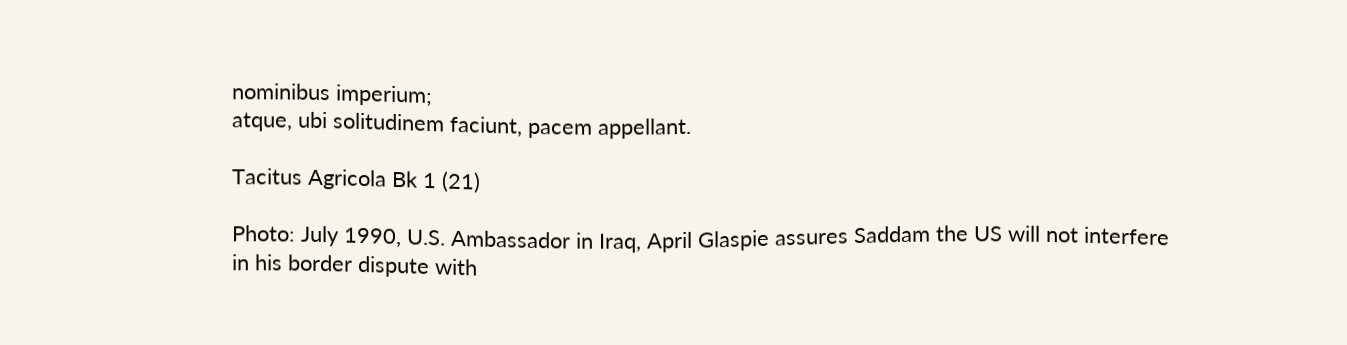nominibus imperium;
atque, ubi solitudinem faciunt, pacem appellant.

Tacitus Agricola Bk 1 (21)

Photo: July 1990, U.S. Ambassador in Iraq, April Glaspie assures Saddam the US will not interfere in his border dispute with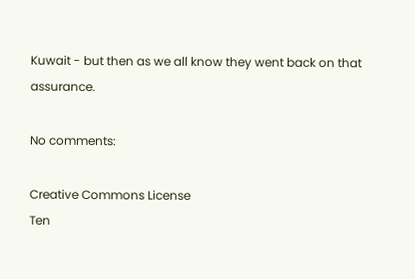Kuwait - but then as we all know they went back on that assurance.

No comments:

Creative Commons License
Ten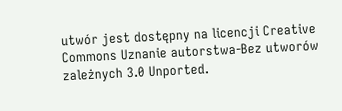utwór jest dostępny na licencji Creative Commons Uznanie autorstwa-Bez utworów zależnych 3.0 Unported.